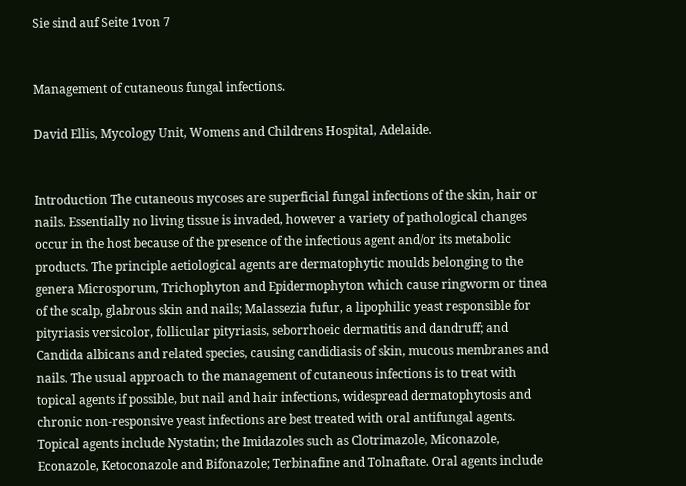Sie sind auf Seite 1von 7


Management of cutaneous fungal infections.

David Ellis, Mycology Unit, Womens and Childrens Hospital, Adelaide.


Introduction The cutaneous mycoses are superficial fungal infections of the skin, hair or nails. Essentially no living tissue is invaded, however a variety of pathological changes occur in the host because of the presence of the infectious agent and/or its metabolic products. The principle aetiological agents are dermatophytic moulds belonging to the genera Microsporum, Trichophyton and Epidermophyton which cause ringworm or tinea of the scalp, glabrous skin and nails; Malassezia fufur, a lipophilic yeast responsible for pityriasis versicolor, follicular pityriasis, seborrhoeic dermatitis and dandruff; and Candida albicans and related species, causing candidiasis of skin, mucous membranes and nails. The usual approach to the management of cutaneous infections is to treat with topical agents if possible, but nail and hair infections, widespread dermatophytosis and chronic non-responsive yeast infections are best treated with oral antifungal agents. Topical agents include Nystatin; the Imidazoles such as Clotrimazole, Miconazole, Econazole, Ketoconazole and Bifonazole; Terbinafine and Tolnaftate. Oral agents include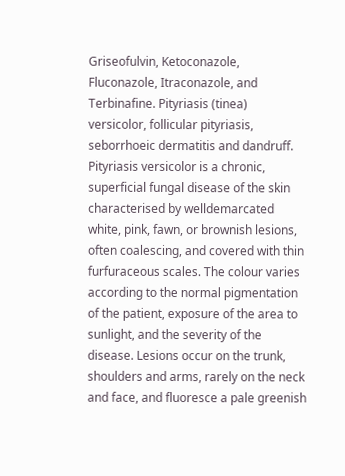Griseofulvin, Ketoconazole, Fluconazole, Itraconazole, and Terbinafine. Pityriasis (tinea) versicolor, follicular pityriasis, seborrhoeic dermatitis and dandruff. Pityriasis versicolor is a chronic, superficial fungal disease of the skin characterised by welldemarcated white, pink, fawn, or brownish lesions, often coalescing, and covered with thin furfuraceous scales. The colour varies according to the normal pigmentation of the patient, exposure of the area to sunlight, and the severity of the disease. Lesions occur on the trunk, shoulders and arms, rarely on the neck and face, and fluoresce a pale greenish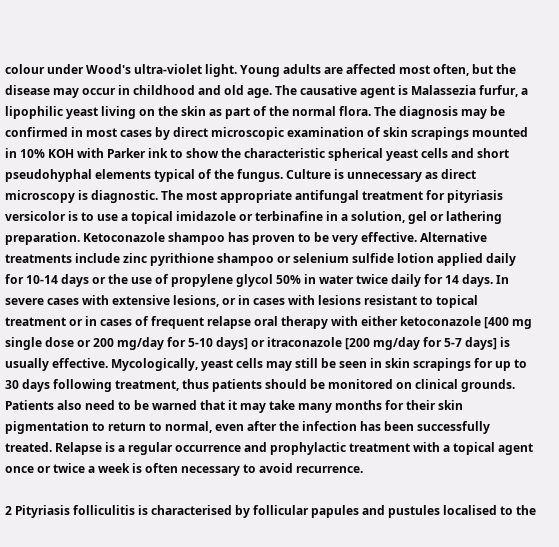colour under Wood's ultra-violet light. Young adults are affected most often, but the disease may occur in childhood and old age. The causative agent is Malassezia furfur, a lipophilic yeast living on the skin as part of the normal flora. The diagnosis may be confirmed in most cases by direct microscopic examination of skin scrapings mounted in 10% KOH with Parker ink to show the characteristic spherical yeast cells and short pseudohyphal elements typical of the fungus. Culture is unnecessary as direct microscopy is diagnostic. The most appropriate antifungal treatment for pityriasis versicolor is to use a topical imidazole or terbinafine in a solution, gel or lathering preparation. Ketoconazole shampoo has proven to be very effective. Alternative treatments include zinc pyrithione shampoo or selenium sulfide lotion applied daily for 10-14 days or the use of propylene glycol 50% in water twice daily for 14 days. In severe cases with extensive lesions, or in cases with lesions resistant to topical treatment or in cases of frequent relapse oral therapy with either ketoconazole [400 mg single dose or 200 mg/day for 5-10 days] or itraconazole [200 mg/day for 5-7 days] is usually effective. Mycologically, yeast cells may still be seen in skin scrapings for up to 30 days following treatment, thus patients should be monitored on clinical grounds. Patients also need to be warned that it may take many months for their skin pigmentation to return to normal, even after the infection has been successfully treated. Relapse is a regular occurrence and prophylactic treatment with a topical agent once or twice a week is often necessary to avoid recurrence.

2 Pityriasis folliculitis is characterised by follicular papules and pustules localised to the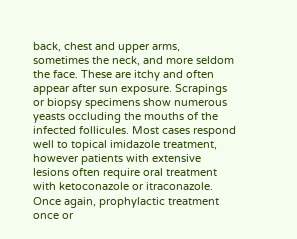back, chest and upper arms, sometimes the neck, and more seldom the face. These are itchy and often appear after sun exposure. Scrapings or biopsy specimens show numerous yeasts occluding the mouths of the infected follicules. Most cases respond well to topical imidazole treatment, however patients with extensive lesions often require oral treatment with ketoconazole or itraconazole. Once again, prophylactic treatment once or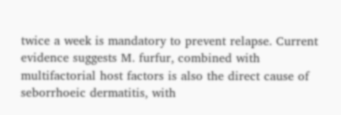twice a week is mandatory to prevent relapse. Current evidence suggests M. furfur, combined with multifactorial host factors is also the direct cause of seborrhoeic dermatitis, with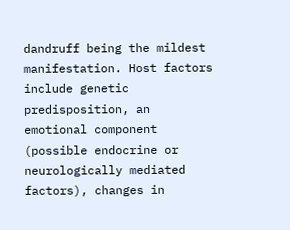dandruff being the mildest manifestation. Host factors include genetic predisposition, an emotional component (possible endocrine or neurologically mediated factors), changes in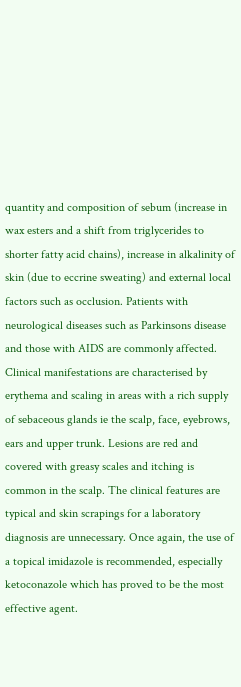quantity and composition of sebum (increase in wax esters and a shift from triglycerides to shorter fatty acid chains), increase in alkalinity of skin (due to eccrine sweating) and external local factors such as occlusion. Patients with neurological diseases such as Parkinsons disease and those with AIDS are commonly affected. Clinical manifestations are characterised by erythema and scaling in areas with a rich supply of sebaceous glands ie the scalp, face, eyebrows, ears and upper trunk. Lesions are red and covered with greasy scales and itching is common in the scalp. The clinical features are typical and skin scrapings for a laboratory diagnosis are unnecessary. Once again, the use of a topical imidazole is recommended, especially ketoconazole which has proved to be the most effective agent.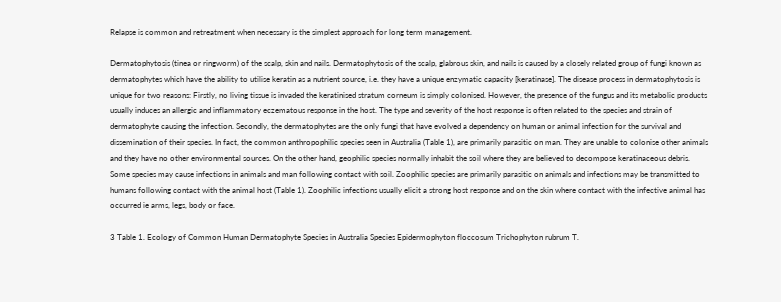Relapse is common and retreatment when necessary is the simplest approach for long term management.

Dermatophytosis (tinea or ringworm) of the scalp, skin and nails. Dermatophytosis of the scalp, glabrous skin, and nails is caused by a closely related group of fungi known as dermatophytes which have the ability to utilise keratin as a nutrient source, i.e. they have a unique enzymatic capacity [keratinase]. The disease process in dermatophytosis is unique for two reasons: Firstly, no living tissue is invaded the keratinised stratum corneum is simply colonised. However, the presence of the fungus and its metabolic products usually induces an allergic and inflammatory eczematous response in the host. The type and severity of the host response is often related to the species and strain of dermatophyte causing the infection. Secondly, the dermatophytes are the only fungi that have evolved a dependency on human or animal infection for the survival and dissemination of their species. In fact, the common anthropophilic species seen in Australia (Table 1), are primarily parasitic on man. They are unable to colonise other animals and they have no other environmental sources. On the other hand, geophilic species normally inhabit the soil where they are believed to decompose keratinaceous debris. Some species may cause infections in animals and man following contact with soil. Zoophilic species are primarily parasitic on animals and infections may be transmitted to humans following contact with the animal host (Table 1). Zoophilic infections usually elicit a strong host response and on the skin where contact with the infective animal has occurred ie arms, legs, body or face.

3 Table 1. Ecology of Common Human Dermatophyte Species in Australia Species Epidermophyton floccosum Trichophyton rubrum T.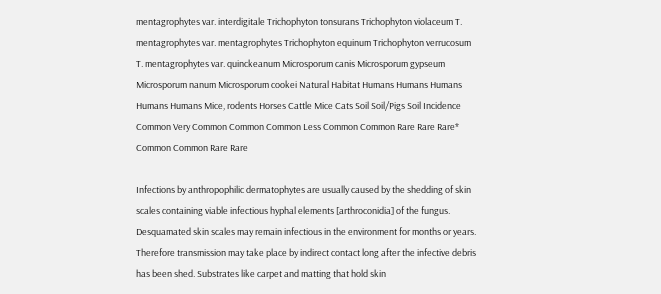mentagrophytes var. interdigitale Trichophyton tonsurans Trichophyton violaceum T. mentagrophytes var. mentagrophytes Trichophyton equinum Trichophyton verrucosum T. mentagrophytes var. quinckeanum Microsporum canis Microsporum gypseum Microsporum nanum Microsporum cookei Natural Habitat Humans Humans Humans Humans Humans Mice, rodents Horses Cattle Mice Cats Soil Soil/Pigs Soil Incidence Common Very Common Common Common Less Common Common Rare Rare Rare* Common Common Rare Rare

Infections by anthropophilic dermatophytes are usually caused by the shedding of skin scales containing viable infectious hyphal elements [arthroconidia] of the fungus. Desquamated skin scales may remain infectious in the environment for months or years. Therefore transmission may take place by indirect contact long after the infective debris has been shed. Substrates like carpet and matting that hold skin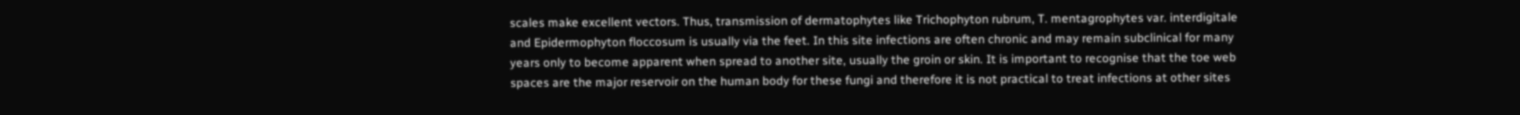scales make excellent vectors. Thus, transmission of dermatophytes like Trichophyton rubrum, T. mentagrophytes var. interdigitale and Epidermophyton floccosum is usually via the feet. In this site infections are often chronic and may remain subclinical for many years only to become apparent when spread to another site, usually the groin or skin. It is important to recognise that the toe web spaces are the major reservoir on the human body for these fungi and therefore it is not practical to treat infections at other sites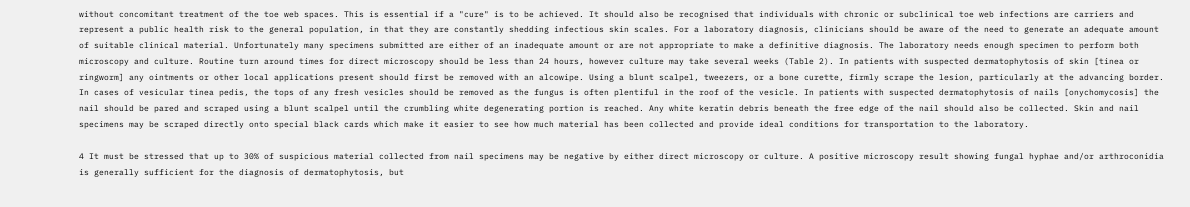without concomitant treatment of the toe web spaces. This is essential if a "cure" is to be achieved. It should also be recognised that individuals with chronic or subclinical toe web infections are carriers and represent a public health risk to the general population, in that they are constantly shedding infectious skin scales. For a laboratory diagnosis, clinicians should be aware of the need to generate an adequate amount of suitable clinical material. Unfortunately many specimens submitted are either of an inadequate amount or are not appropriate to make a definitive diagnosis. The laboratory needs enough specimen to perform both microscopy and culture. Routine turn around times for direct microscopy should be less than 24 hours, however culture may take several weeks (Table 2). In patients with suspected dermatophytosis of skin [tinea or ringworm] any ointments or other local applications present should first be removed with an alcowipe. Using a blunt scalpel, tweezers, or a bone curette, firmly scrape the lesion, particularly at the advancing border. In cases of vesicular tinea pedis, the tops of any fresh vesicles should be removed as the fungus is often plentiful in the roof of the vesicle. In patients with suspected dermatophytosis of nails [onychomycosis] the nail should be pared and scraped using a blunt scalpel until the crumbling white degenerating portion is reached. Any white keratin debris beneath the free edge of the nail should also be collected. Skin and nail specimens may be scraped directly onto special black cards which make it easier to see how much material has been collected and provide ideal conditions for transportation to the laboratory.

4 It must be stressed that up to 30% of suspicious material collected from nail specimens may be negative by either direct microscopy or culture. A positive microscopy result showing fungal hyphae and/or arthroconidia is generally sufficient for the diagnosis of dermatophytosis, but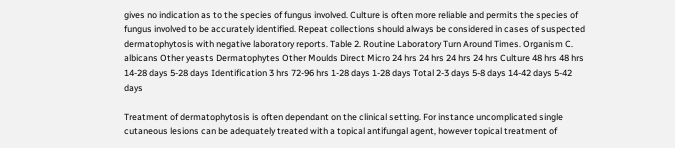gives no indication as to the species of fungus involved. Culture is often more reliable and permits the species of fungus involved to be accurately identified. Repeat collections should always be considered in cases of suspected dermatophytosis with negative laboratory reports. Table 2. Routine Laboratory Turn Around Times. Organism C. albicans Other yeasts Dermatophytes Other Moulds Direct Micro 24 hrs 24 hrs 24 hrs 24 hrs Culture 48 hrs 48 hrs 14-28 days 5-28 days Identification 3 hrs 72-96 hrs 1-28 days 1-28 days Total 2-3 days 5-8 days 14-42 days 5-42 days

Treatment of dermatophytosis is often dependant on the clinical setting. For instance uncomplicated single cutaneous lesions can be adequately treated with a topical antifungal agent, however topical treatment of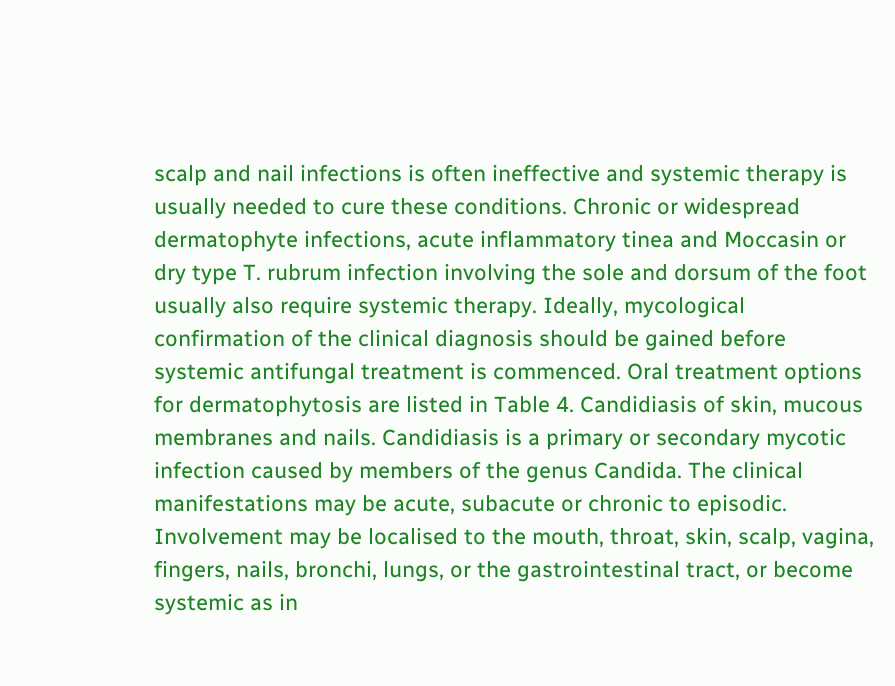scalp and nail infections is often ineffective and systemic therapy is usually needed to cure these conditions. Chronic or widespread dermatophyte infections, acute inflammatory tinea and Moccasin or dry type T. rubrum infection involving the sole and dorsum of the foot usually also require systemic therapy. Ideally, mycological confirmation of the clinical diagnosis should be gained before systemic antifungal treatment is commenced. Oral treatment options for dermatophytosis are listed in Table 4. Candidiasis of skin, mucous membranes and nails. Candidiasis is a primary or secondary mycotic infection caused by members of the genus Candida. The clinical manifestations may be acute, subacute or chronic to episodic. Involvement may be localised to the mouth, throat, skin, scalp, vagina, fingers, nails, bronchi, lungs, or the gastrointestinal tract, or become systemic as in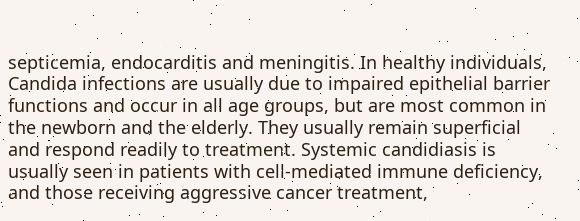septicemia, endocarditis and meningitis. In healthy individuals, Candida infections are usually due to impaired epithelial barrier functions and occur in all age groups, but are most common in the newborn and the elderly. They usually remain superficial and respond readily to treatment. Systemic candidiasis is usually seen in patients with cell-mediated immune deficiency, and those receiving aggressive cancer treatment,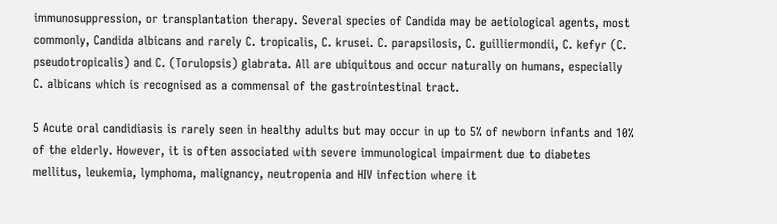immunosuppression, or transplantation therapy. Several species of Candida may be aetiological agents, most commonly, Candida albicans and rarely C. tropicalis, C. krusei. C. parapsilosis, C. guilliermondii, C. kefyr (C. pseudotropicalis) and C. (Torulopsis) glabrata. All are ubiquitous and occur naturally on humans, especially C. albicans which is recognised as a commensal of the gastrointestinal tract.

5 Acute oral candidiasis is rarely seen in healthy adults but may occur in up to 5% of newborn infants and 10% of the elderly. However, it is often associated with severe immunological impairment due to diabetes mellitus, leukemia, lymphoma, malignancy, neutropenia and HIV infection where it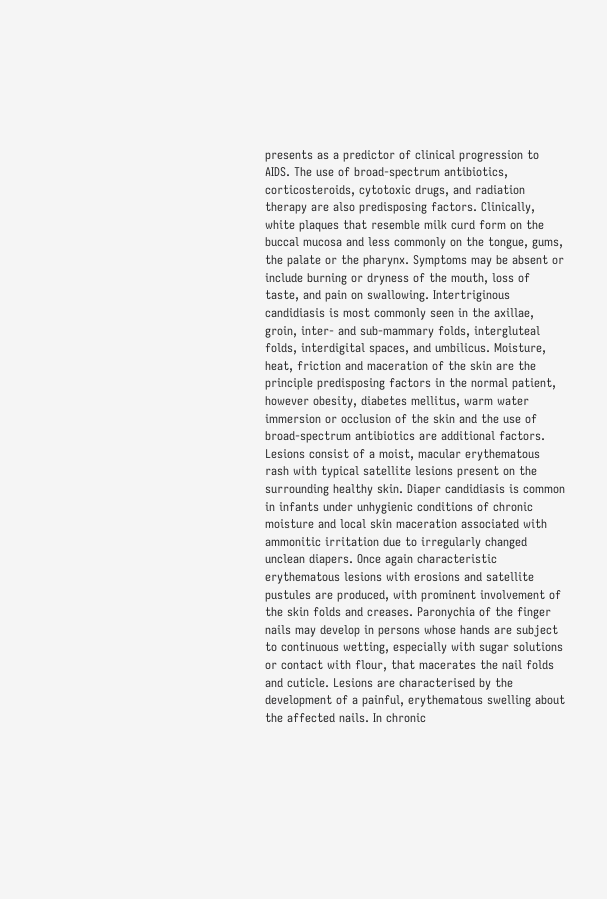presents as a predictor of clinical progression to AIDS. The use of broad-spectrum antibiotics, corticosteroids, cytotoxic drugs, and radiation therapy are also predisposing factors. Clinically, white plaques that resemble milk curd form on the buccal mucosa and less commonly on the tongue, gums, the palate or the pharynx. Symptoms may be absent or include burning or dryness of the mouth, loss of taste, and pain on swallowing. Intertriginous candidiasis is most commonly seen in the axillae, groin, inter- and sub-mammary folds, intergluteal folds, interdigital spaces, and umbilicus. Moisture, heat, friction and maceration of the skin are the principle predisposing factors in the normal patient, however obesity, diabetes mellitus, warm water immersion or occlusion of the skin and the use of broad-spectrum antibiotics are additional factors. Lesions consist of a moist, macular erythematous rash with typical satellite lesions present on the surrounding healthy skin. Diaper candidiasis is common in infants under unhygienic conditions of chronic moisture and local skin maceration associated with ammonitic irritation due to irregularly changed unclean diapers. Once again characteristic erythematous lesions with erosions and satellite pustules are produced, with prominent involvement of the skin folds and creases. Paronychia of the finger nails may develop in persons whose hands are subject to continuous wetting, especially with sugar solutions or contact with flour, that macerates the nail folds and cuticle. Lesions are characterised by the development of a painful, erythematous swelling about the affected nails. In chronic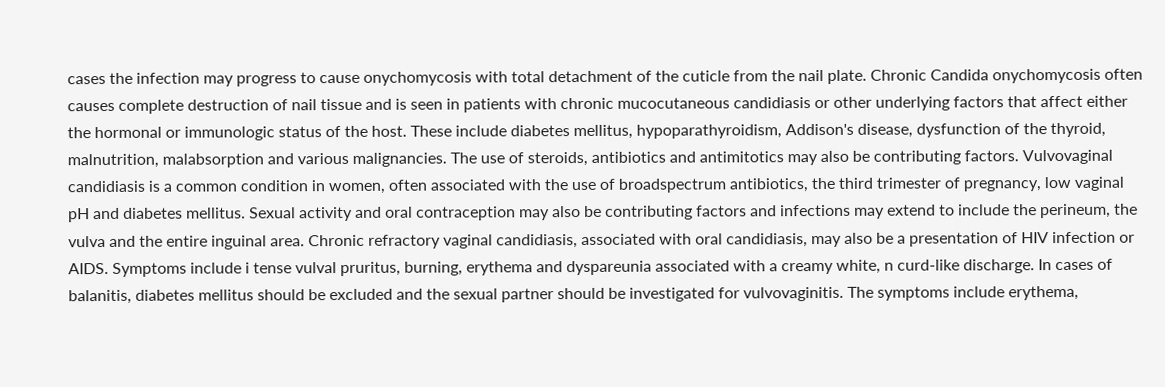cases the infection may progress to cause onychomycosis with total detachment of the cuticle from the nail plate. Chronic Candida onychomycosis often causes complete destruction of nail tissue and is seen in patients with chronic mucocutaneous candidiasis or other underlying factors that affect either the hormonal or immunologic status of the host. These include diabetes mellitus, hypoparathyroidism, Addison's disease, dysfunction of the thyroid, malnutrition, malabsorption and various malignancies. The use of steroids, antibiotics and antimitotics may also be contributing factors. Vulvovaginal candidiasis is a common condition in women, often associated with the use of broadspectrum antibiotics, the third trimester of pregnancy, low vaginal pH and diabetes mellitus. Sexual activity and oral contraception may also be contributing factors and infections may extend to include the perineum, the vulva and the entire inguinal area. Chronic refractory vaginal candidiasis, associated with oral candidiasis, may also be a presentation of HIV infection or AIDS. Symptoms include i tense vulval pruritus, burning, erythema and dyspareunia associated with a creamy white, n curd-like discharge. In cases of balanitis, diabetes mellitus should be excluded and the sexual partner should be investigated for vulvovaginitis. The symptoms include erythema,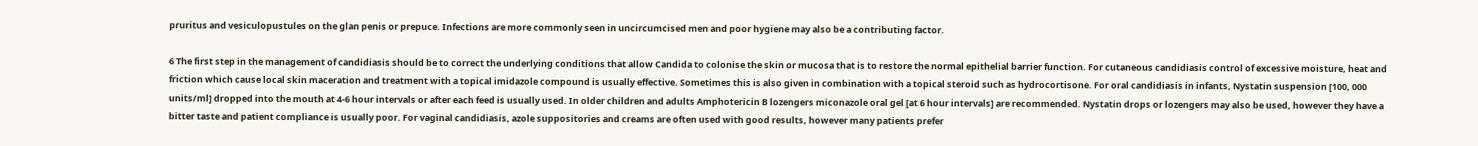pruritus and vesiculopustules on the glan penis or prepuce. Infections are more commonly seen in uncircumcised men and poor hygiene may also be a contributing factor.

6 The first step in the management of candidiasis should be to correct the underlying conditions that allow Candida to colonise the skin or mucosa that is to restore the normal epithelial barrier function. For cutaneous candidiasis control of excessive moisture, heat and friction which cause local skin maceration and treatment with a topical imidazole compound is usually effective. Sometimes this is also given in combination with a topical steroid such as hydrocortisone. For oral candidiasis in infants, Nystatin suspension [100, 000 units/ml] dropped into the mouth at 4-6 hour intervals or after each feed is usually used. In older children and adults Amphotericin B lozengers miconazole oral gel [at 6 hour intervals] are recommended. Nystatin drops or lozengers may also be used, however they have a bitter taste and patient compliance is usually poor. For vaginal candidiasis, azole suppositories and creams are often used with good results, however many patients prefer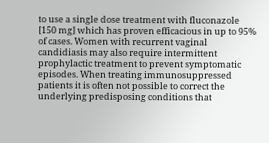to use a single dose treatment with fluconazole [150 mg] which has proven efficacious in up to 95% of cases. Women with recurrent vaginal candidiasis may also require intermittent prophylactic treatment to prevent symptomatic episodes. When treating immunosuppressed patients it is often not possible to correct the underlying predisposing conditions that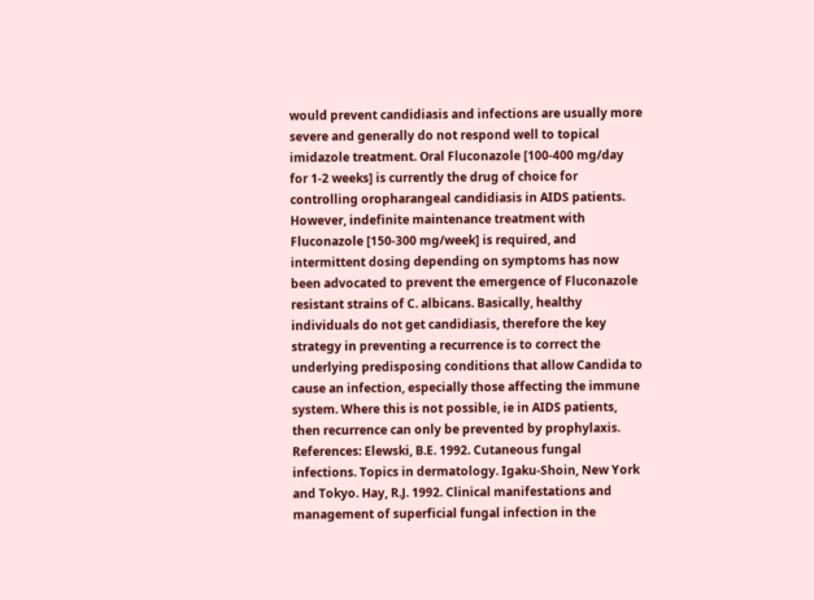would prevent candidiasis and infections are usually more severe and generally do not respond well to topical imidazole treatment. Oral Fluconazole [100-400 mg/day for 1-2 weeks] is currently the drug of choice for controlling oropharangeal candidiasis in AIDS patients. However, indefinite maintenance treatment with Fluconazole [150-300 mg/week] is required, and intermittent dosing depending on symptoms has now been advocated to prevent the emergence of Fluconazole resistant strains of C. albicans. Basically, healthy individuals do not get candidiasis, therefore the key strategy in preventing a recurrence is to correct the underlying predisposing conditions that allow Candida to cause an infection, especially those affecting the immune system. Where this is not possible, ie in AIDS patients, then recurrence can only be prevented by prophylaxis. References: Elewski, B.E. 1992. Cutaneous fungal infections. Topics in dermatology. Igaku-Shoin, New York and Tokyo. Hay, R.J. 1992. Clinical manifestations and management of superficial fungal infection in the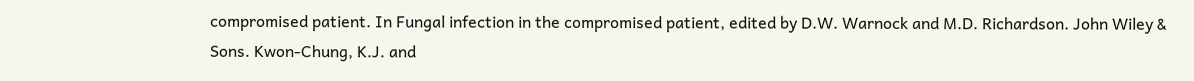compromised patient. In Fungal infection in the compromised patient, edited by D.W. Warnock and M.D. Richardson. John Wiley & Sons. Kwon-Chung, K.J. and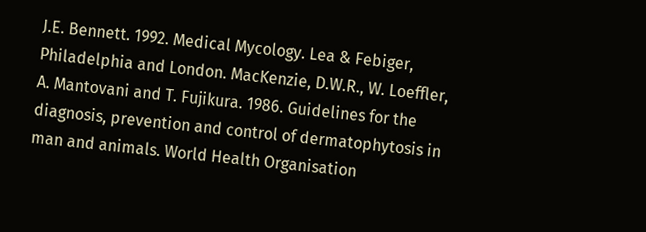J.E. Bennett. 1992. Medical Mycology. Lea & Febiger, Philadelphia and London. MacKenzie, D.W.R., W. Loeffler, A. Mantovani and T. Fujikura. 1986. Guidelines for the diagnosis, prevention and control of dermatophytosis in man and animals. World Health Organisation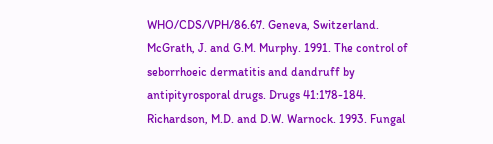WHO/CDS/VPH/86.67. Geneva, Switzerland. McGrath, J. and G.M. Murphy. 1991. The control of seborrhoeic dermatitis and dandruff by antipityrosporal drugs. Drugs 41:178-184. Richardson, M.D. and D.W. Warnock. 1993. Fungal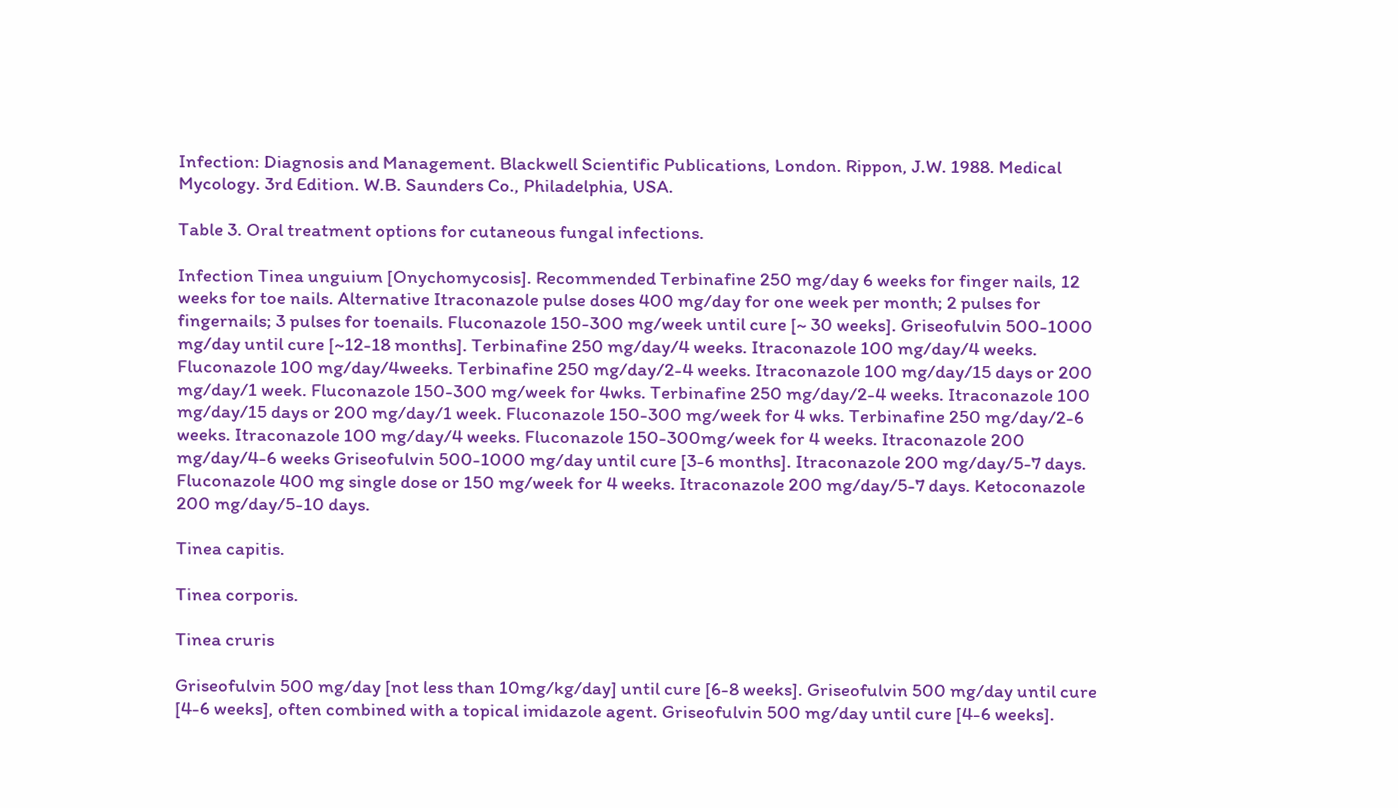Infection: Diagnosis and Management. Blackwell Scientific Publications, London. Rippon, J.W. 1988. Medical Mycology. 3rd Edition. W.B. Saunders Co., Philadelphia, USA.

Table 3. Oral treatment options for cutaneous fungal infections.

Infection Tinea unguium [Onychomycosis]. Recommended Terbinafine 250 mg/day 6 weeks for finger nails, 12 weeks for toe nails. Alternative Itraconazole pulse doses 400 mg/day for one week per month; 2 pulses for fingernails; 3 pulses for toenails. Fluconazole 150-300 mg/week until cure [~ 30 weeks]. Griseofulvin 500-1000 mg/day until cure [~12-18 months]. Terbinafine 250 mg/day/4 weeks. Itraconazole 100 mg/day/4 weeks. Fluconazole 100 mg/day/4weeks. Terbinafine 250 mg/day/2-4 weeks. Itraconazole 100 mg/day/15 days or 200 mg/day/1 week. Fluconazole 150-300 mg/week for 4wks. Terbinafine 250 mg/day/2-4 weeks. Itraconazole 100 mg/day/15 days or 200 mg/day/1 week. Fluconazole 150-300 mg/week for 4 wks. Terbinafine 250 mg/day/2-6 weeks. Itraconazole 100 mg/day/4 weeks. Fluconazole 150-300mg/week for 4 weeks. Itraconazole 200 mg/day/4-6 weeks Griseofulvin 500-1000 mg/day until cure [3-6 months]. Itraconazole 200 mg/day/5-7 days. Fluconazole 400 mg single dose or 150 mg/week for 4 weeks. Itraconazole 200 mg/day/5-7 days. Ketoconazole 200 mg/day/5-10 days.

Tinea capitis.

Tinea corporis.

Tinea cruris

Griseofulvin 500 mg/day [not less than 10mg/kg/day] until cure [6-8 weeks]. Griseofulvin 500 mg/day until cure [4-6 weeks], often combined with a topical imidazole agent. Griseofulvin 500 mg/day until cure [4-6 weeks].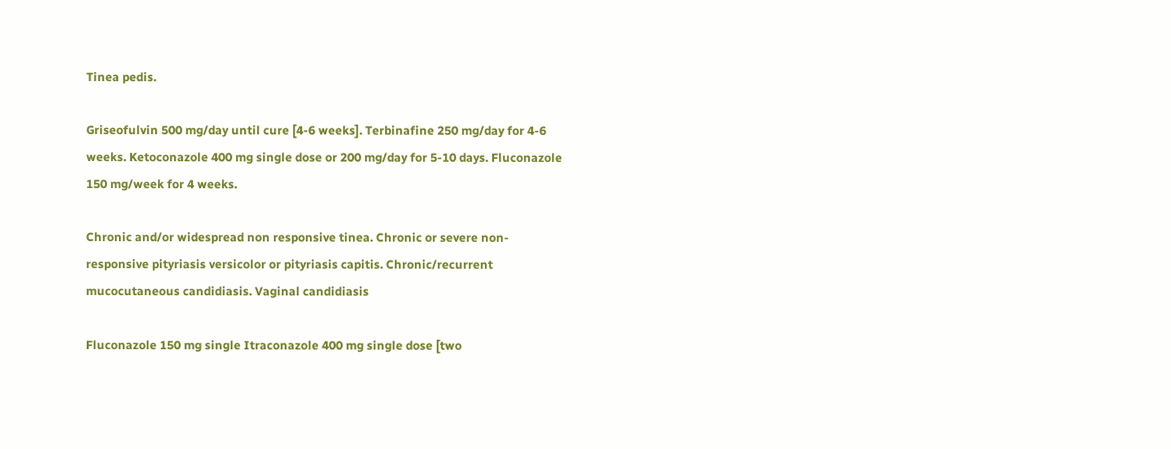Tinea pedis.

Griseofulvin 500 mg/day until cure [4-6 weeks]. Terbinafine 250 mg/day for 4-6 weeks. Ketoconazole 400 mg single dose or 200 mg/day for 5-10 days. Fluconazole 150 mg/week for 4 weeks.

Chronic and/or widespread non responsive tinea. Chronic or severe non-responsive pityriasis versicolor or pityriasis capitis. Chronic/recurrent mucocutaneous candidiasis. Vaginal candidiasis

Fluconazole 150 mg single Itraconazole 400 mg single dose [two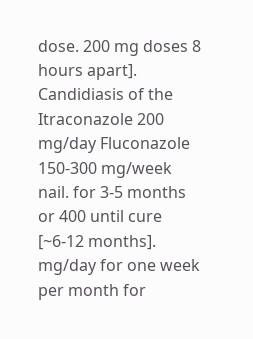dose. 200 mg doses 8 hours apart]. Candidiasis of the Itraconazole 200 mg/day Fluconazole 150-300 mg/week nail. for 3-5 months or 400 until cure [~6-12 months]. mg/day for one week per month for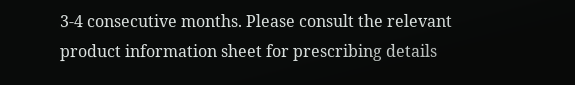3-4 consecutive months. Please consult the relevant product information sheet for prescribing details